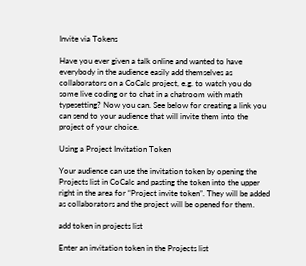Invite via Tokens

Have you ever given a talk online and wanted to have everybody in the audience easily add themselves as collaborators on a CoCalc project, e.g. to watch you do some live coding or to chat in a chatroom with math typesetting? Now you can. See below for creating a link you can send to your audience that will invite them into the project of your choice.

Using a Project Invitation Token

Your audience can use the invitation token by opening the Projects list in CoCalc and pasting the token into the upper right in the area for “Project invite token”. They will be added as collaborators and the project will be opened for them.

add token in projects list

Enter an invitation token in the Projects list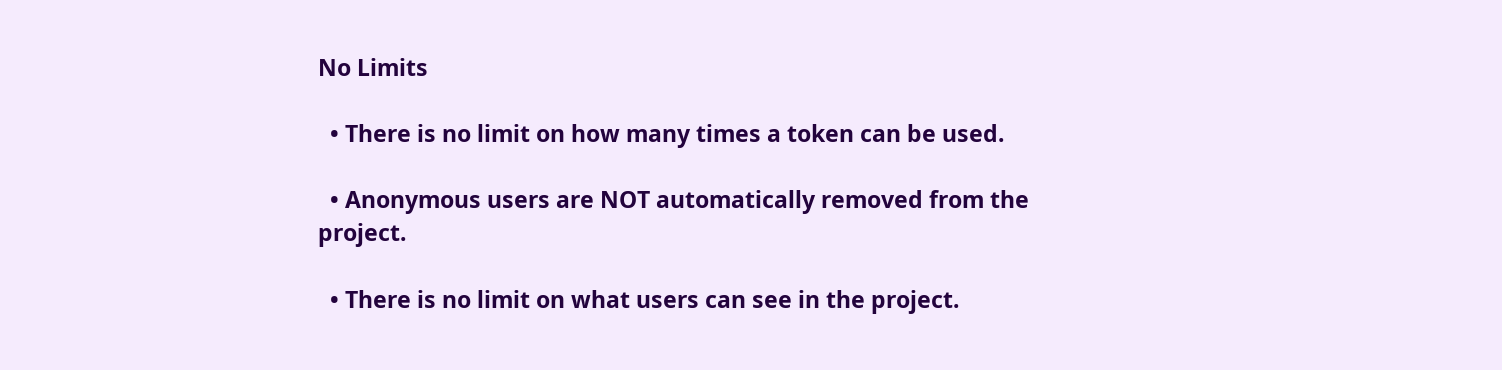No Limits

  • There is no limit on how many times a token can be used.

  • Anonymous users are NOT automatically removed from the project.

  • There is no limit on what users can see in the project.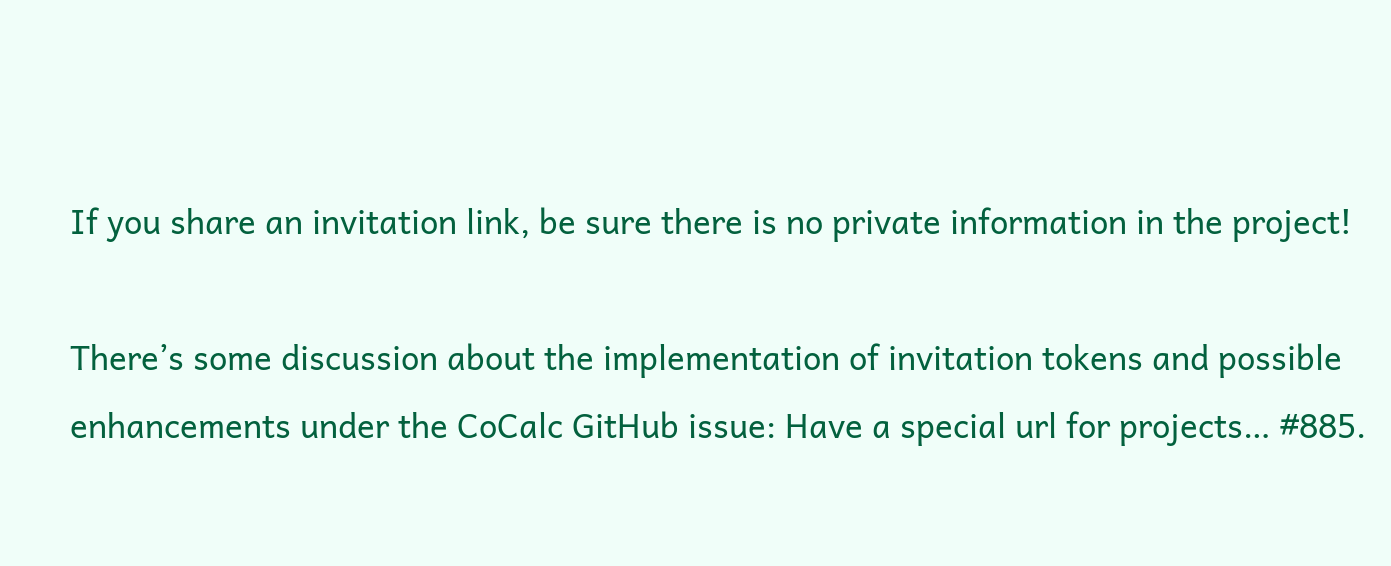If you share an invitation link, be sure there is no private information in the project!

There’s some discussion about the implementation of invitation tokens and possible enhancements under the CoCalc GitHub issue: Have a special url for projects… #885.